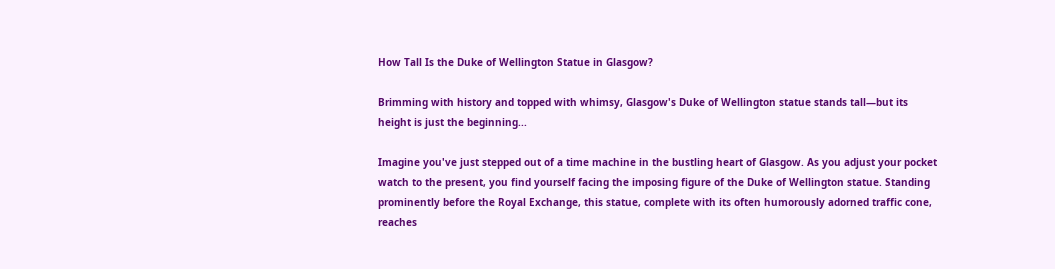How Tall Is the Duke of Wellington Statue in Glasgow?

Brimming with history and topped with whimsy, Glasgow's Duke of Wellington statue stands tall—but its height is just the beginning...

Imagine you've just stepped out of a time machine in the bustling heart of Glasgow. As you adjust your pocket watch to the present, you find yourself facing the imposing figure of the Duke of Wellington statue. Standing prominently before the Royal Exchange, this statue, complete with its often humorously adorned traffic cone, reaches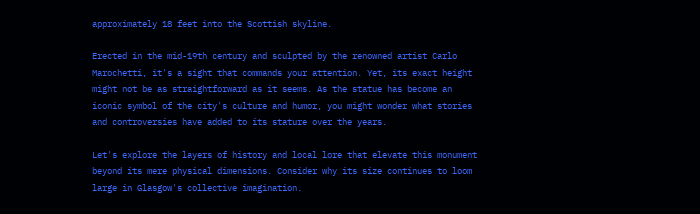approximately 18 feet into the Scottish skyline.

Erected in the mid-19th century and sculpted by the renowned artist Carlo Marochetti, it's a sight that commands your attention. Yet, its exact height might not be as straightforward as it seems. As the statue has become an iconic symbol of the city's culture and humor, you might wonder what stories and controversies have added to its stature over the years.

Let's explore the layers of history and local lore that elevate this monument beyond its mere physical dimensions. Consider why its size continues to loom large in Glasgow's collective imagination.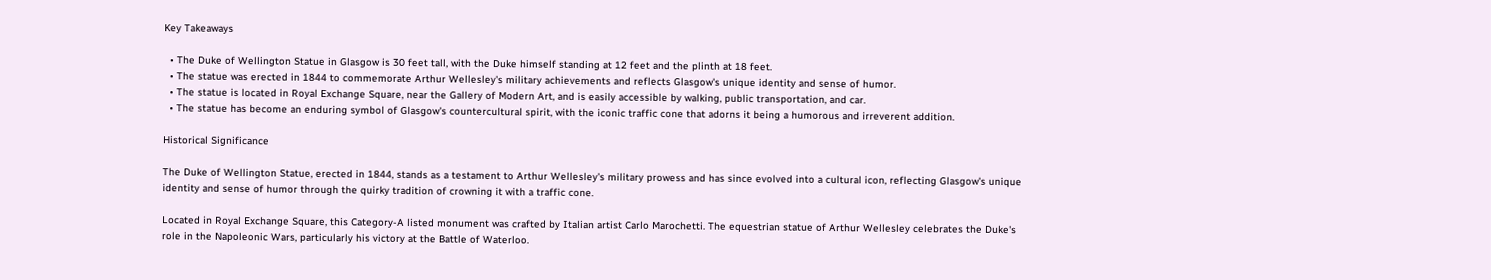Key Takeaways

  • The Duke of Wellington Statue in Glasgow is 30 feet tall, with the Duke himself standing at 12 feet and the plinth at 18 feet.
  • The statue was erected in 1844 to commemorate Arthur Wellesley's military achievements and reflects Glasgow's unique identity and sense of humor.
  • The statue is located in Royal Exchange Square, near the Gallery of Modern Art, and is easily accessible by walking, public transportation, and car.
  • The statue has become an enduring symbol of Glasgow's countercultural spirit, with the iconic traffic cone that adorns it being a humorous and irreverent addition.

Historical Significance

The Duke of Wellington Statue, erected in 1844, stands as a testament to Arthur Wellesley's military prowess and has since evolved into a cultural icon, reflecting Glasgow's unique identity and sense of humor through the quirky tradition of crowning it with a traffic cone.

Located in Royal Exchange Square, this Category-A listed monument was crafted by Italian artist Carlo Marochetti. The equestrian statue of Arthur Wellesley celebrates the Duke's role in the Napoleonic Wars, particularly his victory at the Battle of Waterloo.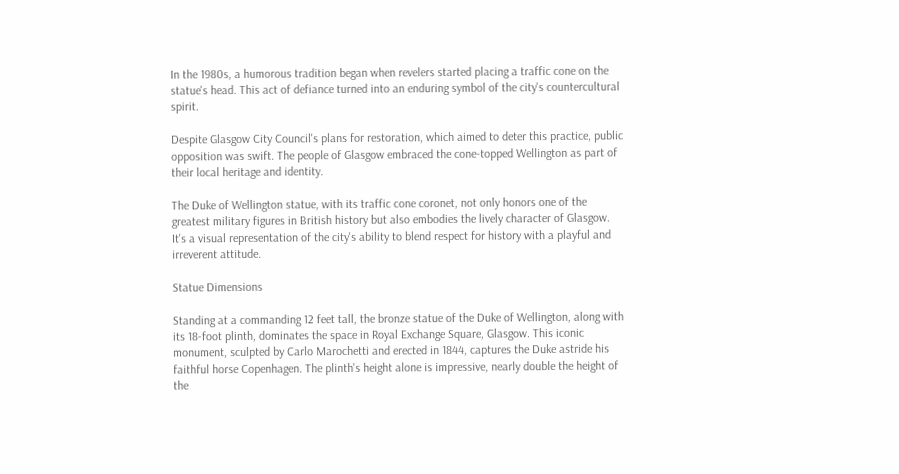In the 1980s, a humorous tradition began when revelers started placing a traffic cone on the statue's head. This act of defiance turned into an enduring symbol of the city's countercultural spirit.

Despite Glasgow City Council's plans for restoration, which aimed to deter this practice, public opposition was swift. The people of Glasgow embraced the cone-topped Wellington as part of their local heritage and identity.

The Duke of Wellington statue, with its traffic cone coronet, not only honors one of the greatest military figures in British history but also embodies the lively character of Glasgow. It's a visual representation of the city's ability to blend respect for history with a playful and irreverent attitude.

Statue Dimensions

Standing at a commanding 12 feet tall, the bronze statue of the Duke of Wellington, along with its 18-foot plinth, dominates the space in Royal Exchange Square, Glasgow. This iconic monument, sculpted by Carlo Marochetti and erected in 1844, captures the Duke astride his faithful horse Copenhagen. The plinth's height alone is impressive, nearly double the height of the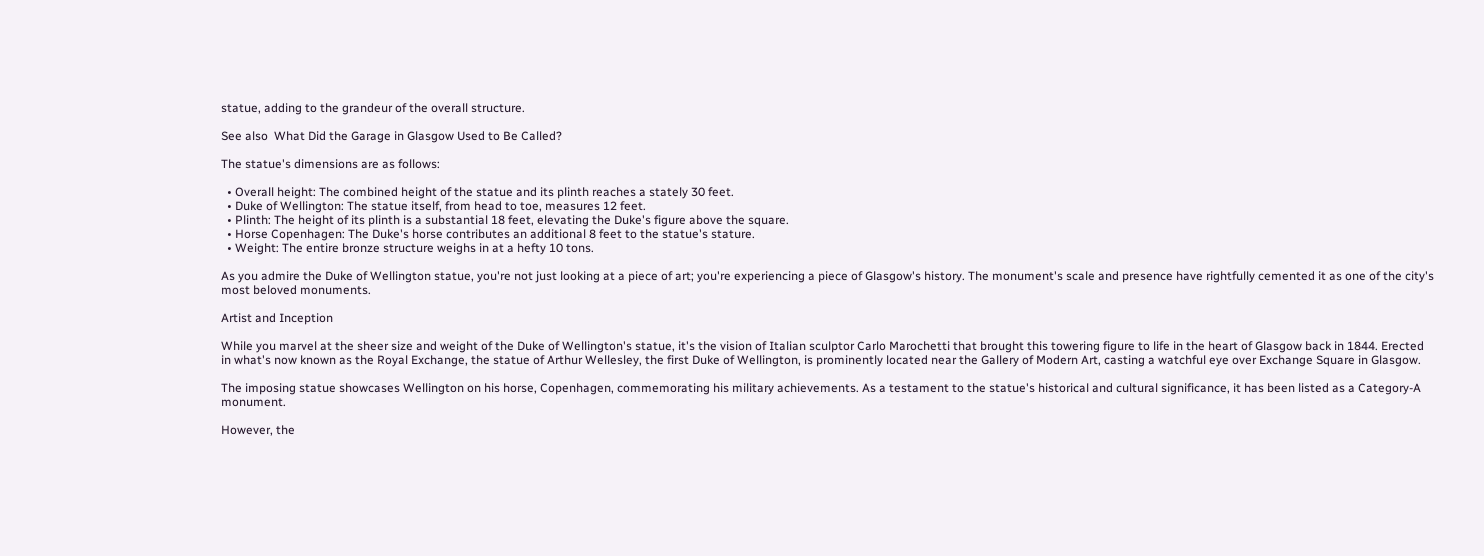statue, adding to the grandeur of the overall structure.

See also  What Did the Garage in Glasgow Used to Be Called?

The statue's dimensions are as follows:

  • Overall height: The combined height of the statue and its plinth reaches a stately 30 feet.
  • Duke of Wellington: The statue itself, from head to toe, measures 12 feet.
  • Plinth: The height of its plinth is a substantial 18 feet, elevating the Duke's figure above the square.
  • Horse Copenhagen: The Duke's horse contributes an additional 8 feet to the statue's stature.
  • Weight: The entire bronze structure weighs in at a hefty 10 tons.

As you admire the Duke of Wellington statue, you're not just looking at a piece of art; you're experiencing a piece of Glasgow's history. The monument's scale and presence have rightfully cemented it as one of the city's most beloved monuments.

Artist and Inception

While you marvel at the sheer size and weight of the Duke of Wellington's statue, it's the vision of Italian sculptor Carlo Marochetti that brought this towering figure to life in the heart of Glasgow back in 1844. Erected in what's now known as the Royal Exchange, the statue of Arthur Wellesley, the first Duke of Wellington, is prominently located near the Gallery of Modern Art, casting a watchful eye over Exchange Square in Glasgow.

The imposing statue showcases Wellington on his horse, Copenhagen, commemorating his military achievements. As a testament to the statue's historical and cultural significance, it has been listed as a Category-A monument.

However, the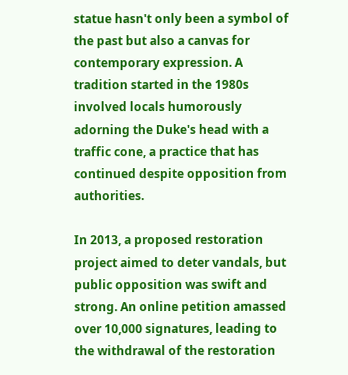statue hasn't only been a symbol of the past but also a canvas for contemporary expression. A tradition started in the 1980s involved locals humorously adorning the Duke's head with a traffic cone, a practice that has continued despite opposition from authorities.

In 2013, a proposed restoration project aimed to deter vandals, but public opposition was swift and strong. An online petition amassed over 10,000 signatures, leading to the withdrawal of the restoration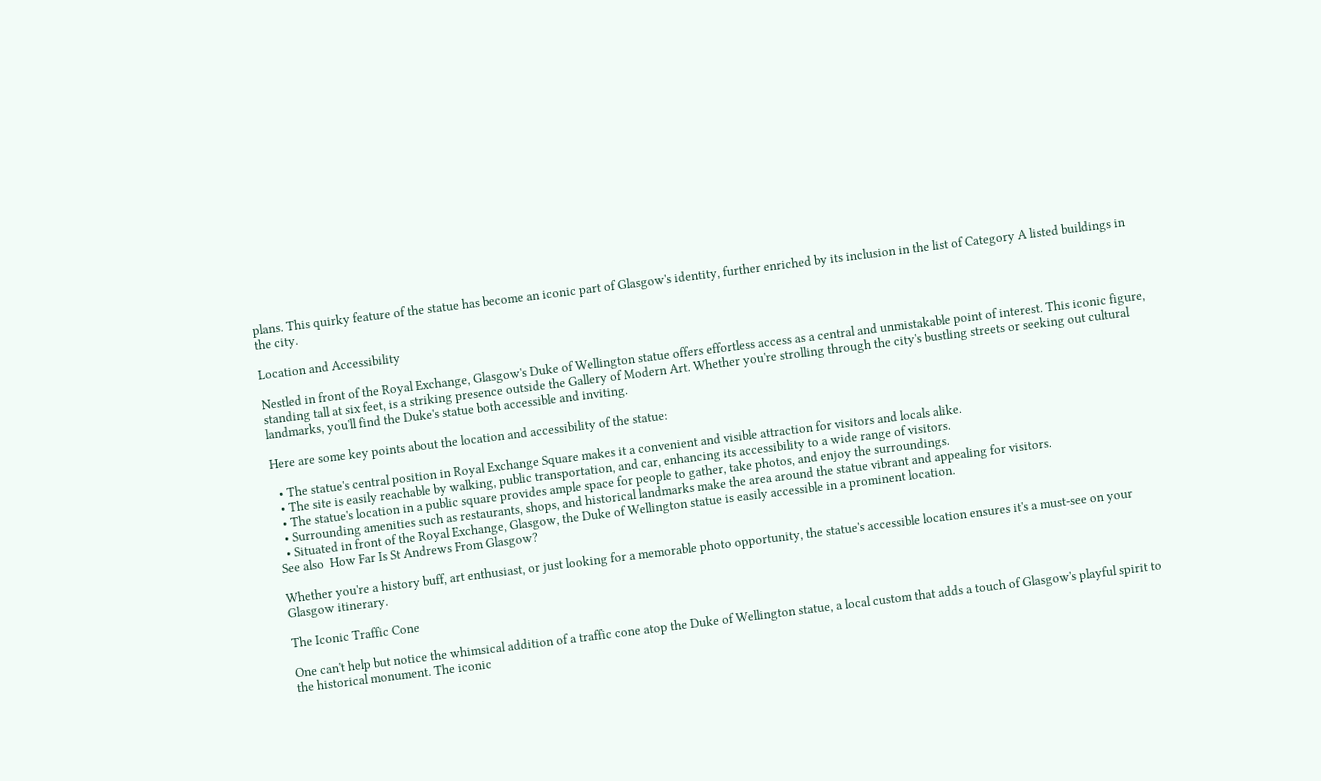plans. This quirky feature of the statue has become an iconic part of Glasgow's identity, further enriched by its inclusion in the list of Category A listed buildings in the city.

Location and Accessibility

Nestled in front of the Royal Exchange, Glasgow's Duke of Wellington statue offers effortless access as a central and unmistakable point of interest. This iconic figure, standing tall at six feet, is a striking presence outside the Gallery of Modern Art. Whether you're strolling through the city's bustling streets or seeking out cultural landmarks, you'll find the Duke's statue both accessible and inviting.

Here are some key points about the location and accessibility of the statue:

  • The statue's central position in Royal Exchange Square makes it a convenient and visible attraction for visitors and locals alike.
  • The site is easily reachable by walking, public transportation, and car, enhancing its accessibility to a wide range of visitors.
  • The statue's location in a public square provides ample space for people to gather, take photos, and enjoy the surroundings.
  • Surrounding amenities such as restaurants, shops, and historical landmarks make the area around the statue vibrant and appealing for visitors.
  • Situated in front of the Royal Exchange, Glasgow, the Duke of Wellington statue is easily accessible in a prominent location.
See also  How Far Is St Andrews From Glasgow?

Whether you're a history buff, art enthusiast, or just looking for a memorable photo opportunity, the statue's accessible location ensures it's a must-see on your Glasgow itinerary.

The Iconic Traffic Cone

One can't help but notice the whimsical addition of a traffic cone atop the Duke of Wellington statue, a local custom that adds a touch of Glasgow's playful spirit to the historical monument. The iconic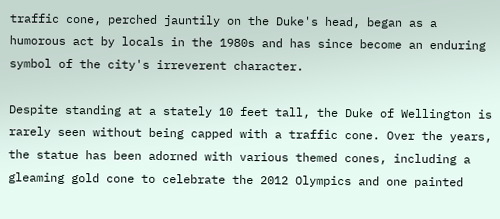traffic cone, perched jauntily on the Duke's head, began as a humorous act by locals in the 1980s and has since become an enduring symbol of the city's irreverent character.

Despite standing at a stately 10 feet tall, the Duke of Wellington is rarely seen without being capped with a traffic cone. Over the years, the statue has been adorned with various themed cones, including a gleaming gold cone to celebrate the 2012 Olympics and one painted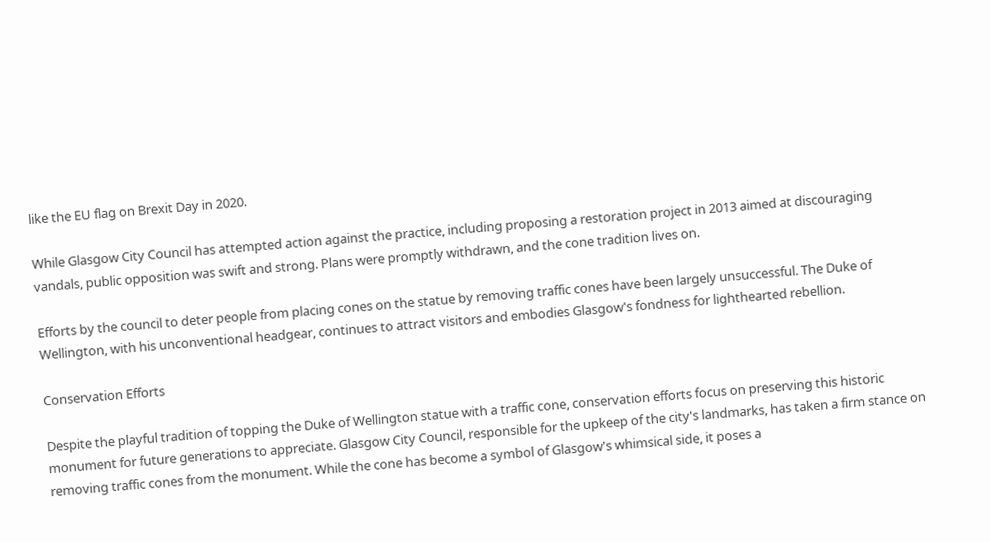like the EU flag on Brexit Day in 2020.

While Glasgow City Council has attempted action against the practice, including proposing a restoration project in 2013 aimed at discouraging vandals, public opposition was swift and strong. Plans were promptly withdrawn, and the cone tradition lives on.

Efforts by the council to deter people from placing cones on the statue by removing traffic cones have been largely unsuccessful. The Duke of Wellington, with his unconventional headgear, continues to attract visitors and embodies Glasgow's fondness for lighthearted rebellion.

Conservation Efforts

Despite the playful tradition of topping the Duke of Wellington statue with a traffic cone, conservation efforts focus on preserving this historic monument for future generations to appreciate. Glasgow City Council, responsible for the upkeep of the city's landmarks, has taken a firm stance on removing traffic cones from the monument. While the cone has become a symbol of Glasgow's whimsical side, it poses a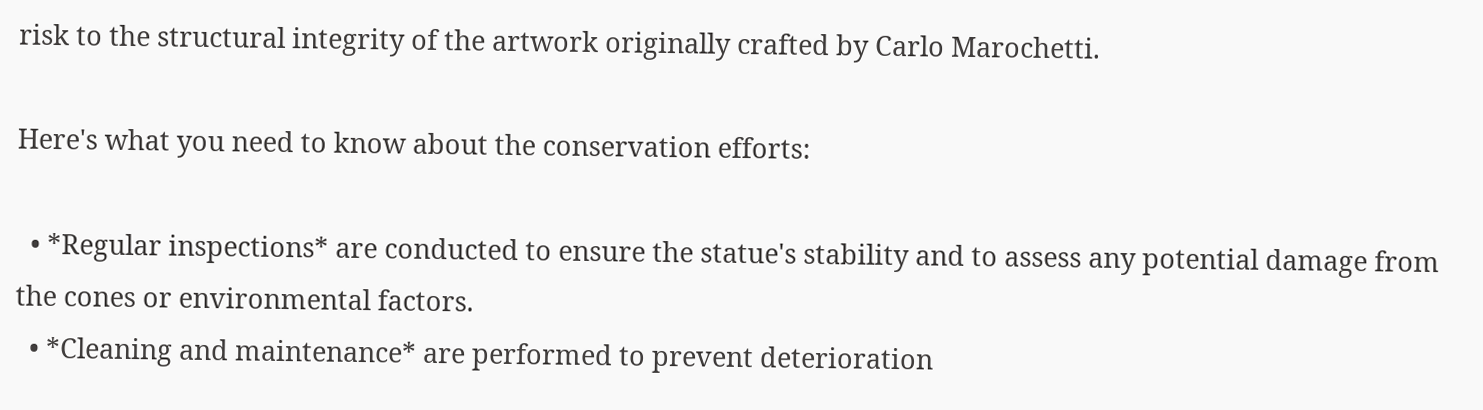risk to the structural integrity of the artwork originally crafted by Carlo Marochetti.

Here's what you need to know about the conservation efforts:

  • *Regular inspections* are conducted to ensure the statue's stability and to assess any potential damage from the cones or environmental factors.
  • *Cleaning and maintenance* are performed to prevent deterioration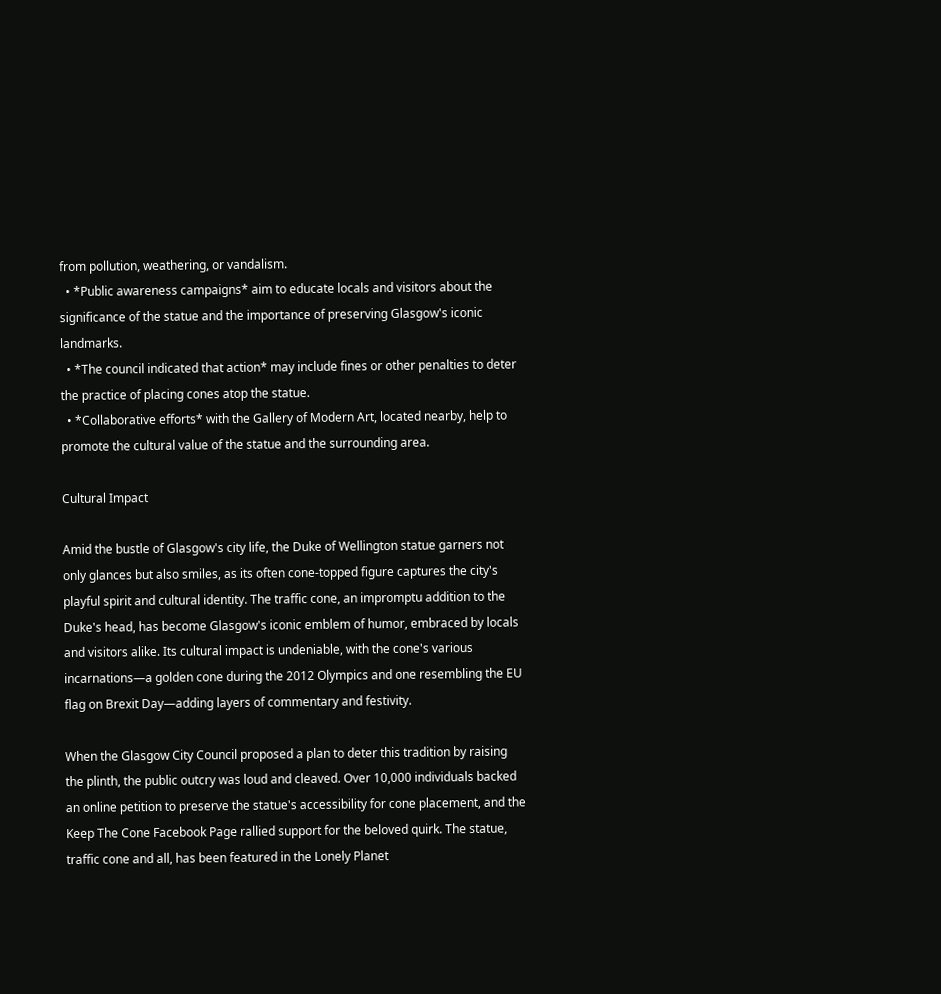from pollution, weathering, or vandalism.
  • *Public awareness campaigns* aim to educate locals and visitors about the significance of the statue and the importance of preserving Glasgow's iconic landmarks.
  • *The council indicated that action* may include fines or other penalties to deter the practice of placing cones atop the statue.
  • *Collaborative efforts* with the Gallery of Modern Art, located nearby, help to promote the cultural value of the statue and the surrounding area.

Cultural Impact

Amid the bustle of Glasgow's city life, the Duke of Wellington statue garners not only glances but also smiles, as its often cone-topped figure captures the city's playful spirit and cultural identity. The traffic cone, an impromptu addition to the Duke's head, has become Glasgow's iconic emblem of humor, embraced by locals and visitors alike. Its cultural impact is undeniable, with the cone's various incarnations—a golden cone during the 2012 Olympics and one resembling the EU flag on Brexit Day—adding layers of commentary and festivity.

When the Glasgow City Council proposed a plan to deter this tradition by raising the plinth, the public outcry was loud and cleaved. Over 10,000 individuals backed an online petition to preserve the statue's accessibility for cone placement, and the Keep The Cone Facebook Page rallied support for the beloved quirk. The statue, traffic cone and all, has been featured in the Lonely Planet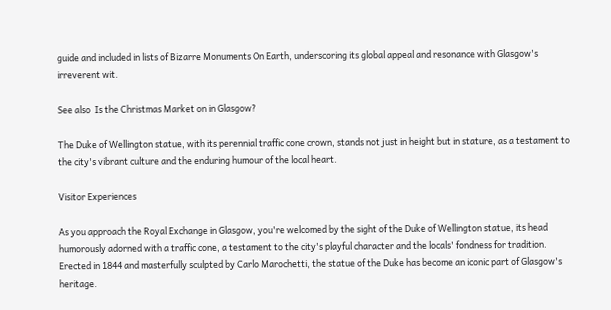guide and included in lists of Bizarre Monuments On Earth, underscoring its global appeal and resonance with Glasgow's irreverent wit.

See also  Is the Christmas Market on in Glasgow?

The Duke of Wellington statue, with its perennial traffic cone crown, stands not just in height but in stature, as a testament to the city's vibrant culture and the enduring humour of the local heart.

Visitor Experiences

As you approach the Royal Exchange in Glasgow, you're welcomed by the sight of the Duke of Wellington statue, its head humorously adorned with a traffic cone, a testament to the city's playful character and the locals' fondness for tradition. Erected in 1844 and masterfully sculpted by Carlo Marochetti, the statue of the Duke has become an iconic part of Glasgow's heritage.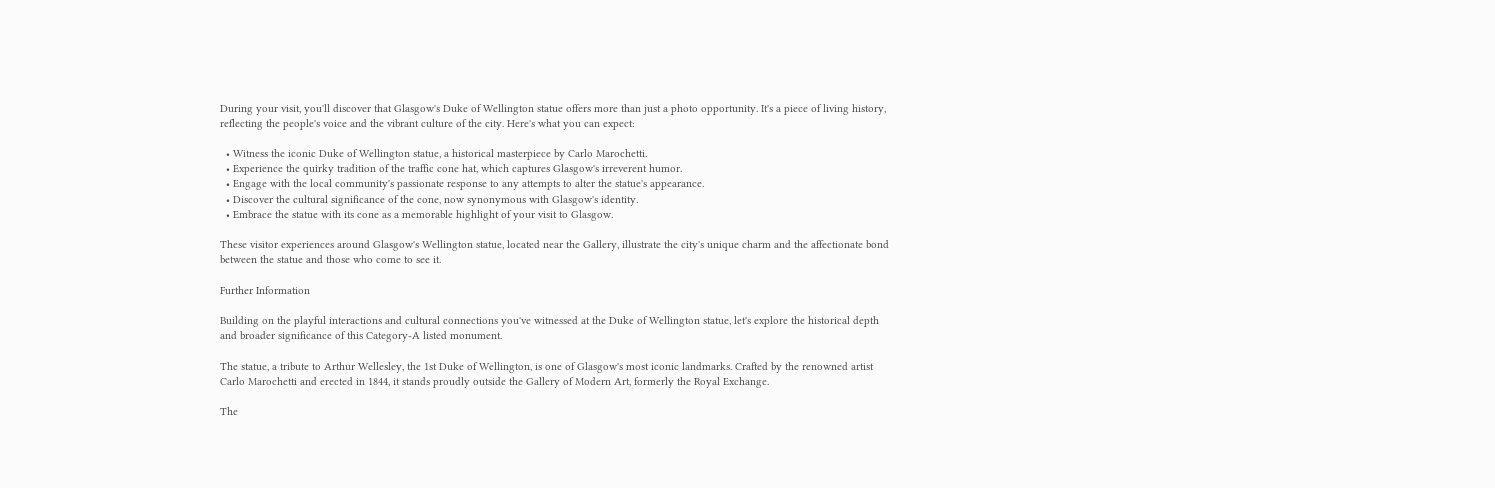During your visit, you'll discover that Glasgow's Duke of Wellington statue offers more than just a photo opportunity. It's a piece of living history, reflecting the people's voice and the vibrant culture of the city. Here's what you can expect:

  • Witness the iconic Duke of Wellington statue, a historical masterpiece by Carlo Marochetti.
  • Experience the quirky tradition of the traffic cone hat, which captures Glasgow's irreverent humor.
  • Engage with the local community's passionate response to any attempts to alter the statue's appearance.
  • Discover the cultural significance of the cone, now synonymous with Glasgow's identity.
  • Embrace the statue with its cone as a memorable highlight of your visit to Glasgow.

These visitor experiences around Glasgow's Wellington statue, located near the Gallery, illustrate the city's unique charm and the affectionate bond between the statue and those who come to see it.

Further Information

Building on the playful interactions and cultural connections you've witnessed at the Duke of Wellington statue, let's explore the historical depth and broader significance of this Category-A listed monument.

The statue, a tribute to Arthur Wellesley, the 1st Duke of Wellington, is one of Glasgow's most iconic landmarks. Crafted by the renowned artist Carlo Marochetti and erected in 1844, it stands proudly outside the Gallery of Modern Art, formerly the Royal Exchange.

The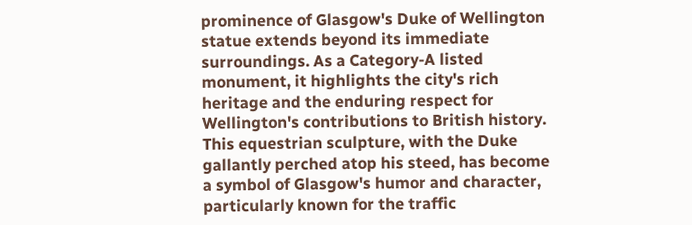prominence of Glasgow's Duke of Wellington statue extends beyond its immediate surroundings. As a Category-A listed monument, it highlights the city's rich heritage and the enduring respect for Wellington's contributions to British history. This equestrian sculpture, with the Duke gallantly perched atop his steed, has become a symbol of Glasgow's humor and character, particularly known for the traffic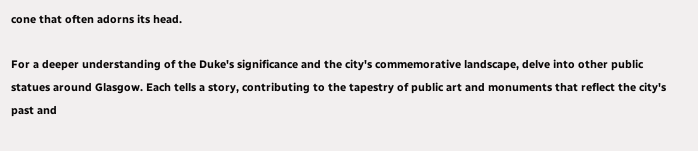cone that often adorns its head.

For a deeper understanding of the Duke's significance and the city's commemorative landscape, delve into other public statues around Glasgow. Each tells a story, contributing to the tapestry of public art and monuments that reflect the city's past and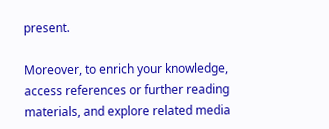present.

Moreover, to enrich your knowledge, access references or further reading materials, and explore related media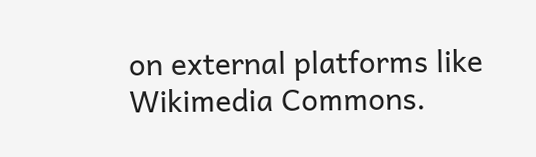on external platforms like Wikimedia Commons.